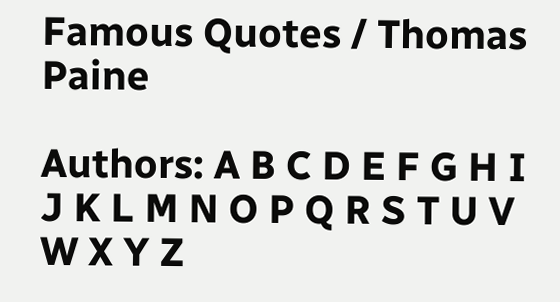Famous Quotes / Thomas Paine

Authors: A B C D E F G H I J K L M N O P Q R S T U V W X Y Z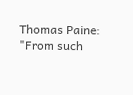Thomas Paine: "From such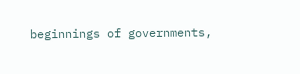beginnings of governments,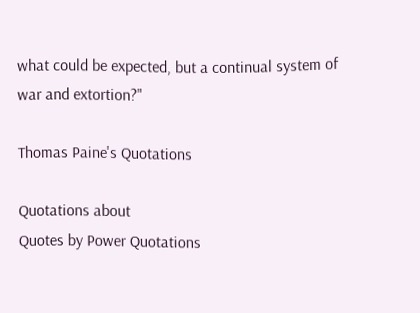what could be expected, but a continual system of war and extortion?"

Thomas Paine's Quotations

Quotations about
Quotes by Power Quotations